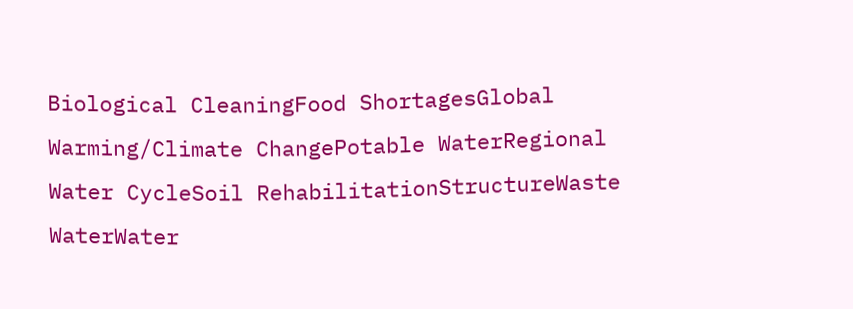Biological CleaningFood ShortagesGlobal Warming/Climate ChangePotable WaterRegional Water CycleSoil RehabilitationStructureWaste WaterWater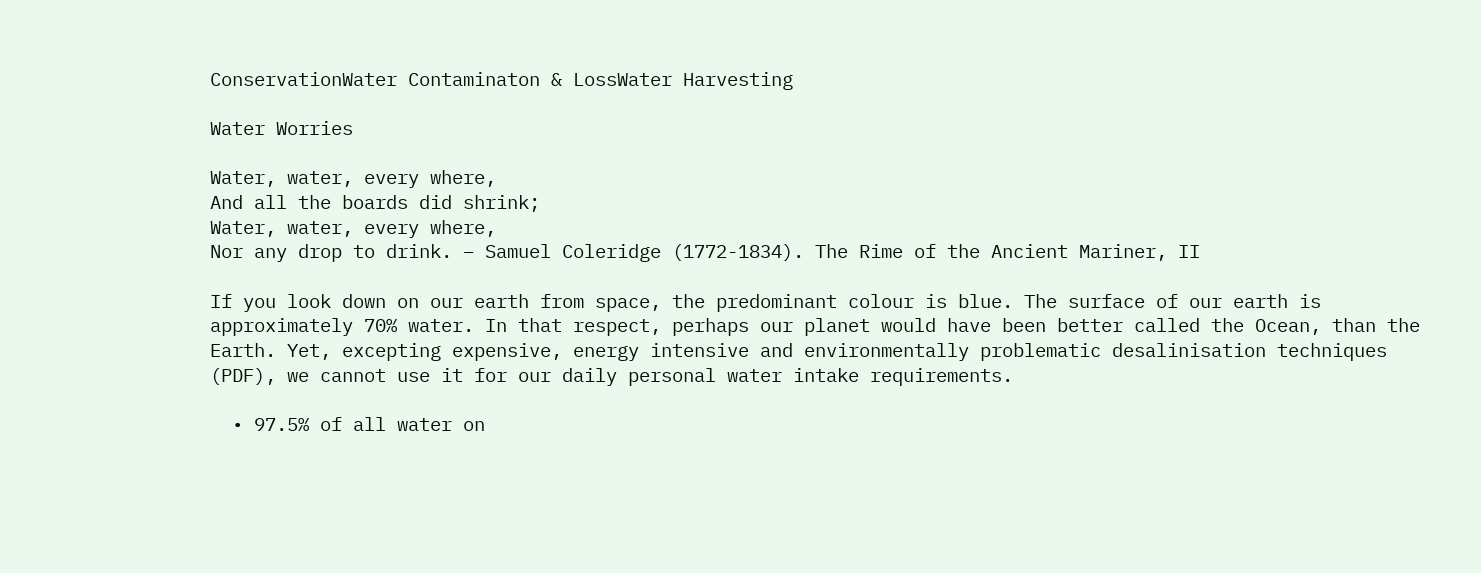ConservationWater Contaminaton & LossWater Harvesting

Water Worries

Water, water, every where,
And all the boards did shrink;
Water, water, every where,
Nor any drop to drink. – Samuel Coleridge (1772-1834). The Rime of the Ancient Mariner, II

If you look down on our earth from space, the predominant colour is blue. The surface of our earth is approximately 70% water. In that respect, perhaps our planet would have been better called the Ocean, than the Earth. Yet, excepting expensive, energy intensive and environmentally problematic desalinisation techniques (PDF), we cannot use it for our daily personal water intake requirements.

  • 97.5% of all water on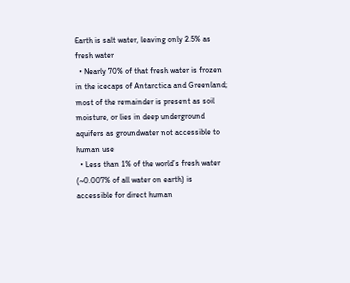Earth is salt water, leaving only 2.5% as fresh water
  • Nearly 70% of that fresh water is frozen in the icecaps of Antarctica and Greenland; most of the remainder is present as soil moisture, or lies in deep underground aquifers as groundwater not accessible to human use
  • Less than 1% of the world’s fresh water (~0.007% of all water on earth) is accessible for direct human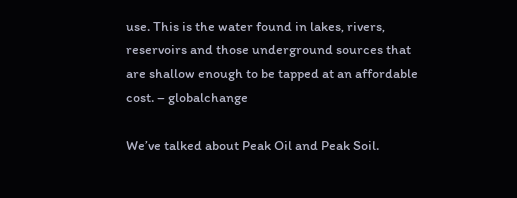use. This is the water found in lakes, rivers, reservoirs and those underground sources that are shallow enough to be tapped at an affordable cost. – globalchange

We’ve talked about Peak Oil and Peak Soil.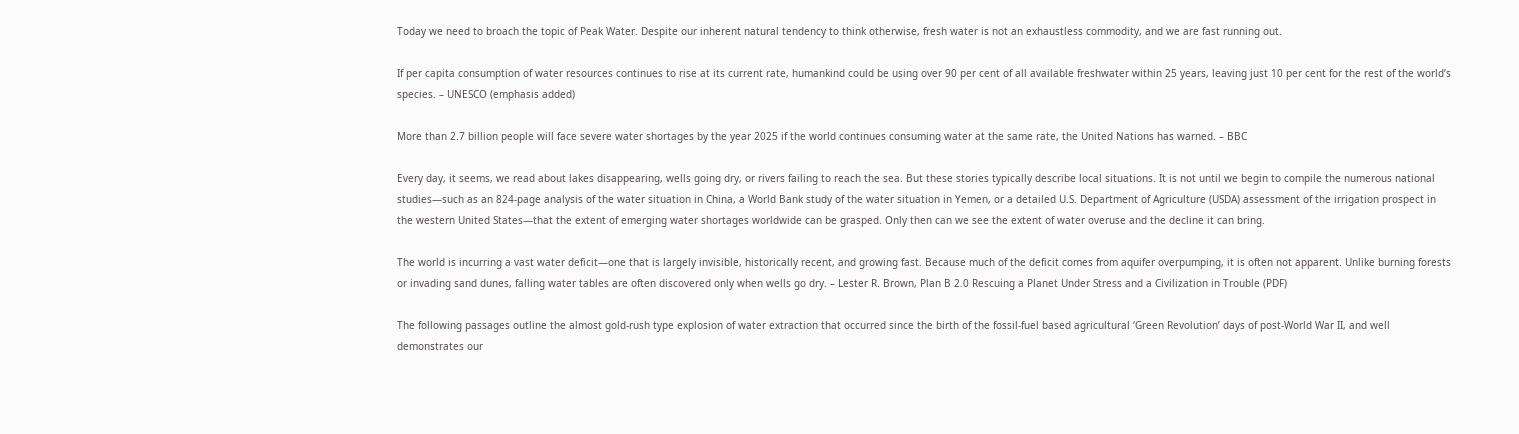Today we need to broach the topic of Peak Water. Despite our inherent natural tendency to think otherwise, fresh water is not an exhaustless commodity, and we are fast running out.

If per capita consumption of water resources continues to rise at its current rate, humankind could be using over 90 per cent of all available freshwater within 25 years, leaving just 10 per cent for the rest of the world’s species. – UNESCO (emphasis added)

More than 2.7 billion people will face severe water shortages by the year 2025 if the world continues consuming water at the same rate, the United Nations has warned. – BBC

Every day, it seems, we read about lakes disappearing, wells going dry, or rivers failing to reach the sea. But these stories typically describe local situations. It is not until we begin to compile the numerous national studies—such as an 824-page analysis of the water situation in China, a World Bank study of the water situation in Yemen, or a detailed U.S. Department of Agriculture (USDA) assessment of the irrigation prospect in the western United States—that the extent of emerging water shortages worldwide can be grasped. Only then can we see the extent of water overuse and the decline it can bring.

The world is incurring a vast water deficit—one that is largely invisible, historically recent, and growing fast. Because much of the deficit comes from aquifer overpumping, it is often not apparent. Unlike burning forests or invading sand dunes, falling water tables are often discovered only when wells go dry. – Lester R. Brown, Plan B 2.0 Rescuing a Planet Under Stress and a Civilization in Trouble (PDF)

The following passages outline the almost gold-rush type explosion of water extraction that occurred since the birth of the fossil-fuel based agricultural ‘Green Revolution’ days of post-World War II, and well demonstrates our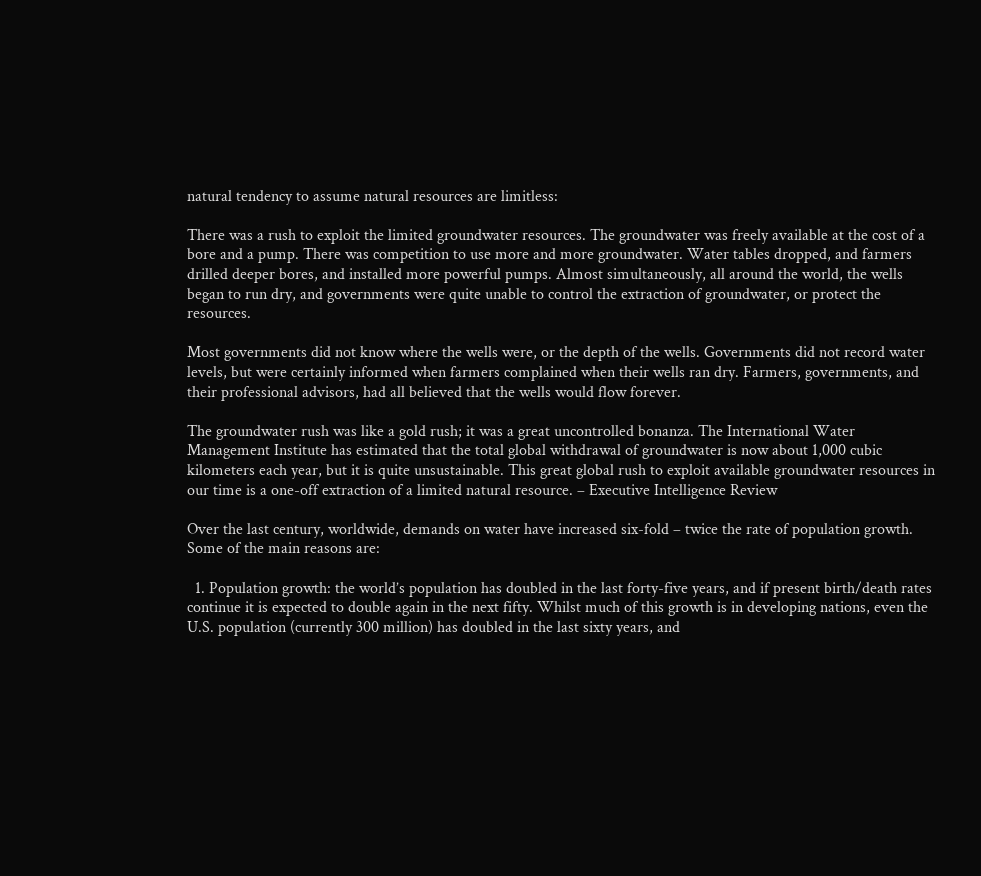natural tendency to assume natural resources are limitless:

There was a rush to exploit the limited groundwater resources. The groundwater was freely available at the cost of a bore and a pump. There was competition to use more and more groundwater. Water tables dropped, and farmers drilled deeper bores, and installed more powerful pumps. Almost simultaneously, all around the world, the wells began to run dry, and governments were quite unable to control the extraction of groundwater, or protect the resources.

Most governments did not know where the wells were, or the depth of the wells. Governments did not record water levels, but were certainly informed when farmers complained when their wells ran dry. Farmers, governments, and their professional advisors, had all believed that the wells would flow forever.

The groundwater rush was like a gold rush; it was a great uncontrolled bonanza. The International Water Management Institute has estimated that the total global withdrawal of groundwater is now about 1,000 cubic kilometers each year, but it is quite unsustainable. This great global rush to exploit available groundwater resources in our time is a one-off extraction of a limited natural resource. – Executive Intelligence Review

Over the last century, worldwide, demands on water have increased six-fold – twice the rate of population growth. Some of the main reasons are:

  1. Population growth: the world’s population has doubled in the last forty-five years, and if present birth/death rates continue it is expected to double again in the next fifty. Whilst much of this growth is in developing nations, even the U.S. population (currently 300 million) has doubled in the last sixty years, and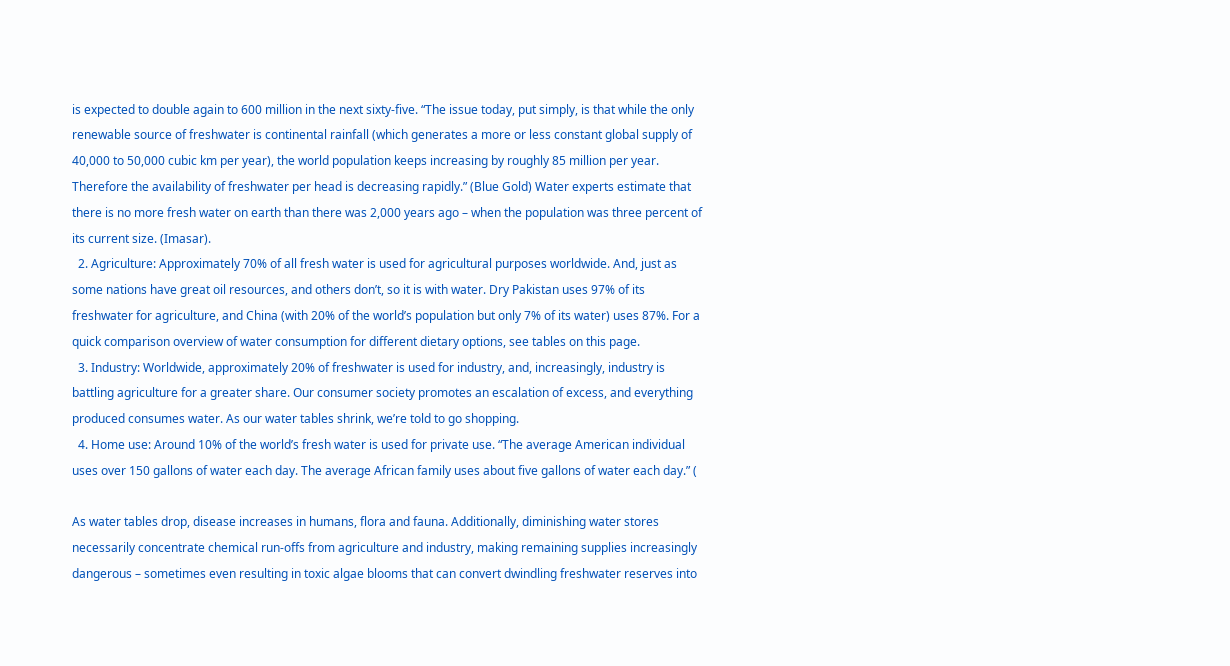is expected to double again to 600 million in the next sixty-five. “The issue today, put simply, is that while the only renewable source of freshwater is continental rainfall (which generates a more or less constant global supply of 40,000 to 50,000 cubic km per year), the world population keeps increasing by roughly 85 million per year. Therefore the availability of freshwater per head is decreasing rapidly.” (Blue Gold) Water experts estimate that there is no more fresh water on earth than there was 2,000 years ago – when the population was three percent of its current size. (Imasar).
  2. Agriculture: Approximately 70% of all fresh water is used for agricultural purposes worldwide. And, just as some nations have great oil resources, and others don’t, so it is with water. Dry Pakistan uses 97% of its freshwater for agriculture, and China (with 20% of the world’s population but only 7% of its water) uses 87%. For a quick comparison overview of water consumption for different dietary options, see tables on this page.
  3. Industry: Worldwide, approximately 20% of freshwater is used for industry, and, increasingly, industry is battling agriculture for a greater share. Our consumer society promotes an escalation of excess, and everything produced consumes water. As our water tables shrink, we’re told to go shopping.
  4. Home use: Around 10% of the world’s fresh water is used for private use. “The average American individual uses over 150 gallons of water each day. The average African family uses about five gallons of water each day.” (

As water tables drop, disease increases in humans, flora and fauna. Additionally, diminishing water stores necessarily concentrate chemical run-offs from agriculture and industry, making remaining supplies increasingly dangerous – sometimes even resulting in toxic algae blooms that can convert dwindling freshwater reserves into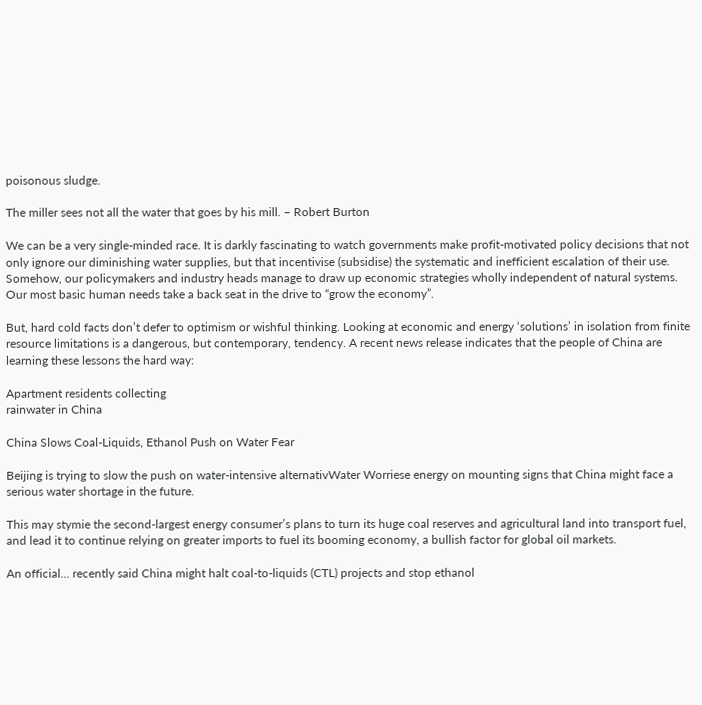poisonous sludge.

The miller sees not all the water that goes by his mill. – Robert Burton

We can be a very single-minded race. It is darkly fascinating to watch governments make profit-motivated policy decisions that not only ignore our diminishing water supplies, but that incentivise (subsidise) the systematic and inefficient escalation of their use. Somehow, our policymakers and industry heads manage to draw up economic strategies wholly independent of natural systems. Our most basic human needs take a back seat in the drive to “grow the economy”.

But, hard cold facts don’t defer to optimism or wishful thinking. Looking at economic and energy ‘solutions’ in isolation from finite resource limitations is a dangerous, but contemporary, tendency. A recent news release indicates that the people of China are learning these lessons the hard way:

Apartment residents collecting
rainwater in China

China Slows Coal-Liquids, Ethanol Push on Water Fear

Beijing is trying to slow the push on water-intensive alternativWater Worriese energy on mounting signs that China might face a serious water shortage in the future.

This may stymie the second-largest energy consumer’s plans to turn its huge coal reserves and agricultural land into transport fuel, and lead it to continue relying on greater imports to fuel its booming economy, a bullish factor for global oil markets.

An official… recently said China might halt coal-to-liquids (CTL) projects and stop ethanol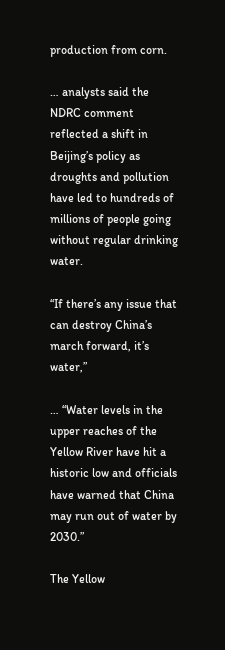production from corn.

… analysts said the NDRC comment reflected a shift in Beijing’s policy as droughts and pollution have led to hundreds of millions of people going without regular drinking water.

“If there’s any issue that can destroy China’s march forward, it’s water,”

… “Water levels in the upper reaches of the Yellow River have hit a historic low and officials have warned that China may run out of water by 2030.”

The Yellow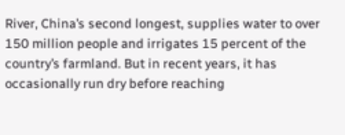River, China’s second longest, supplies water to over 150 million people and irrigates 15 percent of the country’s farmland. But in recent years, it has occasionally run dry before reaching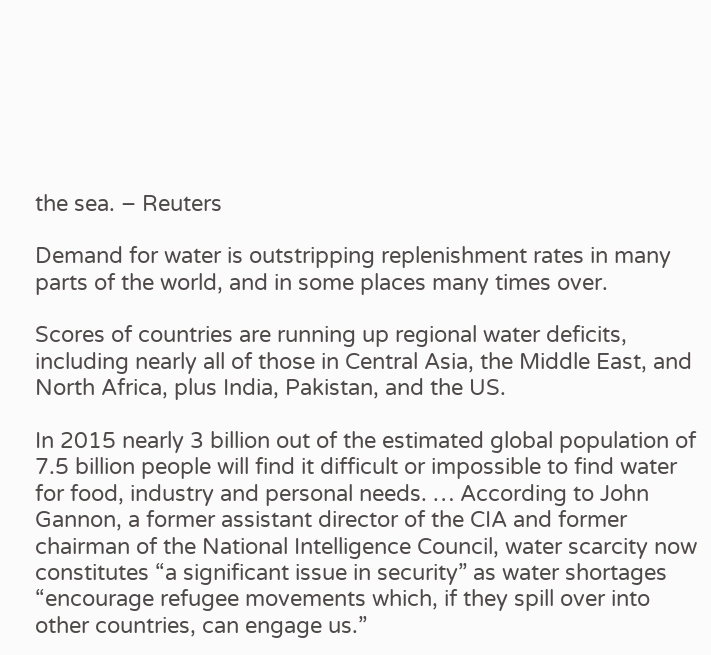the sea. – Reuters

Demand for water is outstripping replenishment rates in many parts of the world, and in some places many times over.

Scores of countries are running up regional water deficits, including nearly all of those in Central Asia, the Middle East, and North Africa, plus India, Pakistan, and the US.

In 2015 nearly 3 billion out of the estimated global population of 7.5 billion people will find it difficult or impossible to find water for food, industry and personal needs. … According to John Gannon, a former assistant director of the CIA and former chairman of the National Intelligence Council, water scarcity now constitutes “a significant issue in security” as water shortages “encourage refugee movements which, if they spill over into other countries, can engage us.”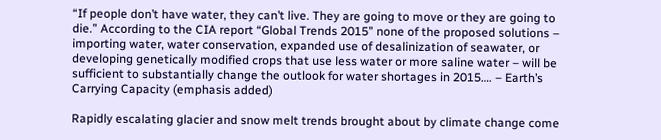“If people don’t have water, they can’t live. They are going to move or they are going to die.” According to the CIA report “Global Trends 2015” none of the proposed solutions – importing water, water conservation, expanded use of desalinization of seawater, or developing genetically modified crops that use less water or more saline water – will be sufficient to substantially change the outlook for water shortages in 2015…. – Earth’s Carrying Capacity (emphasis added)

Rapidly escalating glacier and snow melt trends brought about by climate change come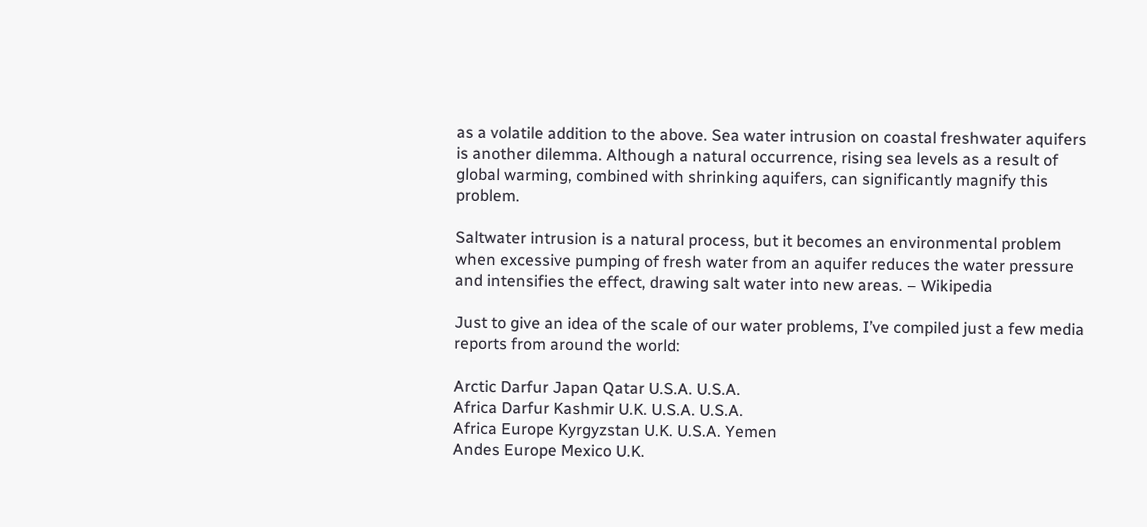as a volatile addition to the above. Sea water intrusion on coastal freshwater aquifers is another dilemma. Although a natural occurrence, rising sea levels as a result of global warming, combined with shrinking aquifers, can significantly magnify this problem.

Saltwater intrusion is a natural process, but it becomes an environmental problem when excessive pumping of fresh water from an aquifer reduces the water pressure and intensifies the effect, drawing salt water into new areas. – Wikipedia

Just to give an idea of the scale of our water problems, I’ve compiled just a few media reports from around the world:

Arctic Darfur Japan Qatar U.S.A. U.S.A.
Africa Darfur Kashmir U.K. U.S.A. U.S.A.
Africa Europe Kyrgyzstan U.K. U.S.A. Yemen
Andes Europe Mexico U.K.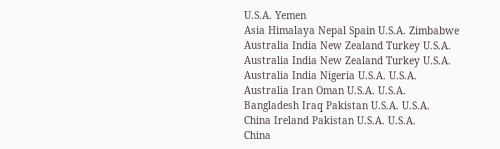U.S.A. Yemen
Asia Himalaya Nepal Spain U.S.A. Zimbabwe
Australia India New Zealand Turkey U.S.A.
Australia India New Zealand Turkey U.S.A.
Australia India Nigeria U.S.A. U.S.A.
Australia Iran Oman U.S.A. U.S.A.
Bangladesh Iraq Pakistan U.S.A. U.S.A.
China Ireland Pakistan U.S.A. U.S.A.
China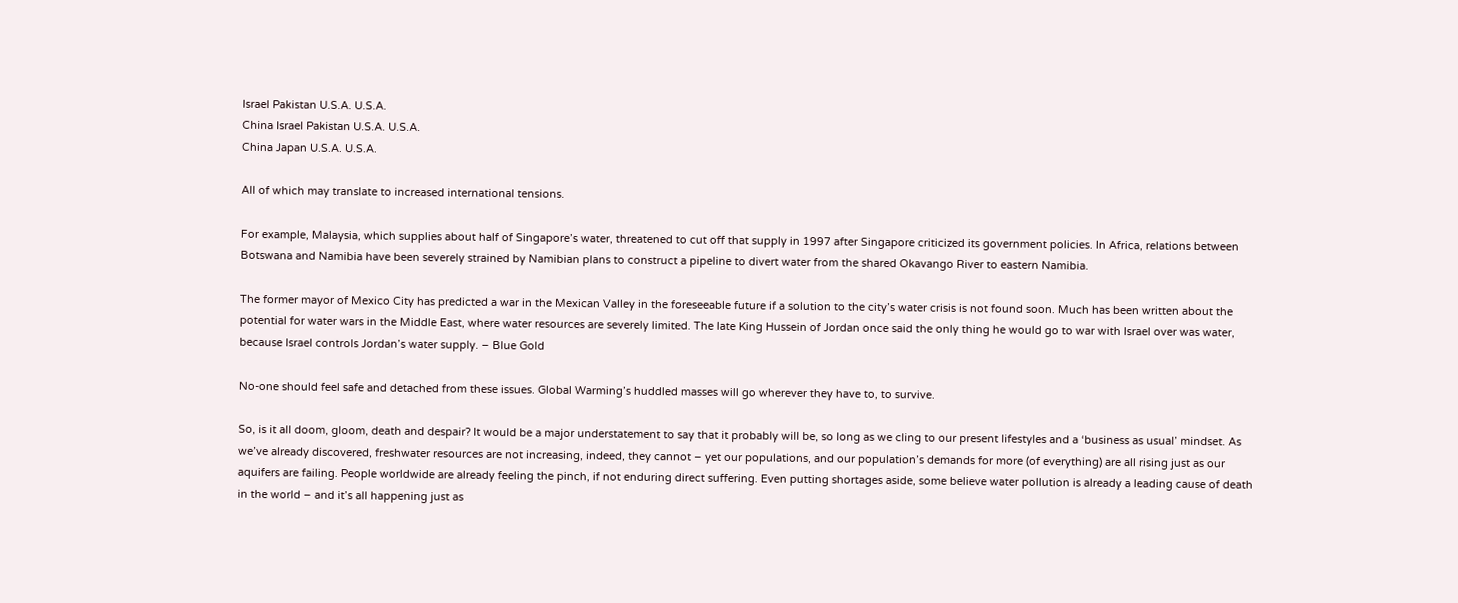Israel Pakistan U.S.A. U.S.A.
China Israel Pakistan U.S.A. U.S.A.
China Japan U.S.A. U.S.A.

All of which may translate to increased international tensions.

For example, Malaysia, which supplies about half of Singapore’s water, threatened to cut off that supply in 1997 after Singapore criticized its government policies. In Africa, relations between Botswana and Namibia have been severely strained by Namibian plans to construct a pipeline to divert water from the shared Okavango River to eastern Namibia.

The former mayor of Mexico City has predicted a war in the Mexican Valley in the foreseeable future if a solution to the city’s water crisis is not found soon. Much has been written about the potential for water wars in the Middle East, where water resources are severely limited. The late King Hussein of Jordan once said the only thing he would go to war with Israel over was water, because Israel controls Jordan’s water supply. – Blue Gold

No-one should feel safe and detached from these issues. Global Warming’s huddled masses will go wherever they have to, to survive.

So, is it all doom, gloom, death and despair? It would be a major understatement to say that it probably will be, so long as we cling to our present lifestyles and a ‘business as usual’ mindset. As we’ve already discovered, freshwater resources are not increasing, indeed, they cannot – yet our populations, and our population’s demands for more (of everything) are all rising just as our aquifers are failing. People worldwide are already feeling the pinch, if not enduring direct suffering. Even putting shortages aside, some believe water pollution is already a leading cause of death in the world – and it’s all happening just as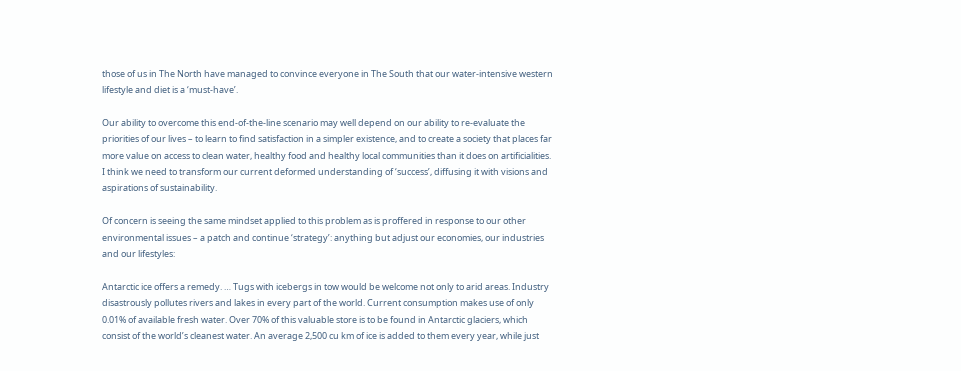those of us in The North have managed to convince everyone in The South that our water-intensive western lifestyle and diet is a ‘must-have’.

Our ability to overcome this end-of-the-line scenario may well depend on our ability to re-evaluate the priorities of our lives – to learn to find satisfaction in a simpler existence, and to create a society that places far more value on access to clean water, healthy food and healthy local communities than it does on artificialities. I think we need to transform our current deformed understanding of ‘success’, diffusing it with visions and aspirations of sustainability.

Of concern is seeing the same mindset applied to this problem as is proffered in response to our other environmental issues – a patch and continue ‘strategy’: anything but adjust our economies, our industries and our lifestyles:

Antarctic ice offers a remedy. … Tugs with icebergs in tow would be welcome not only to arid areas. Industry disastrously pollutes rivers and lakes in every part of the world. Current consumption makes use of only 0.01% of available fresh water. Over 70% of this valuable store is to be found in Antarctic glaciers, which consist of the world’s cleanest water. An average 2,500 cu km of ice is added to them every year, while just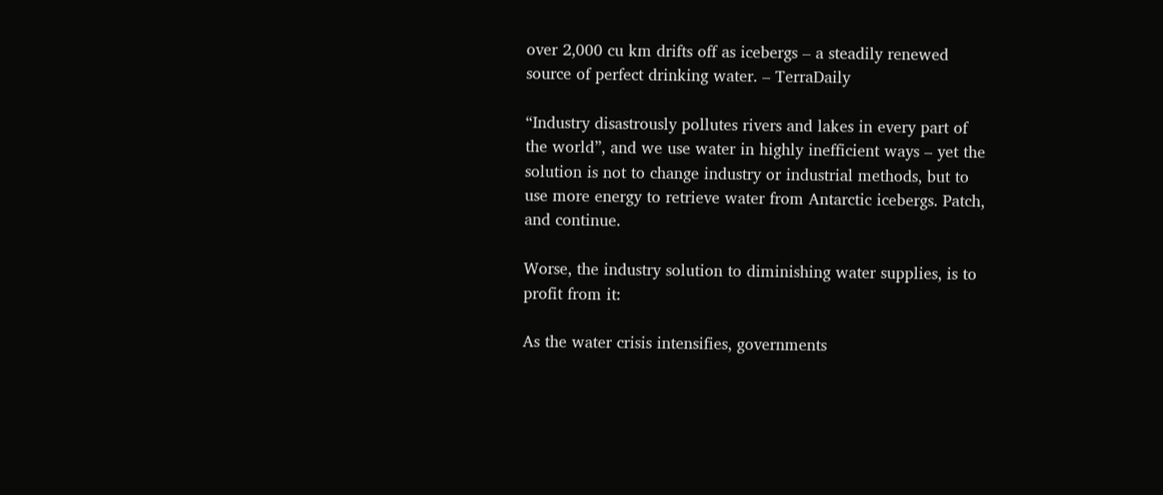over 2,000 cu km drifts off as icebergs – a steadily renewed source of perfect drinking water. – TerraDaily

“Industry disastrously pollutes rivers and lakes in every part of the world”, and we use water in highly inefficient ways – yet the solution is not to change industry or industrial methods, but to use more energy to retrieve water from Antarctic icebergs. Patch, and continue.

Worse, the industry solution to diminishing water supplies, is to profit from it:

As the water crisis intensifies, governments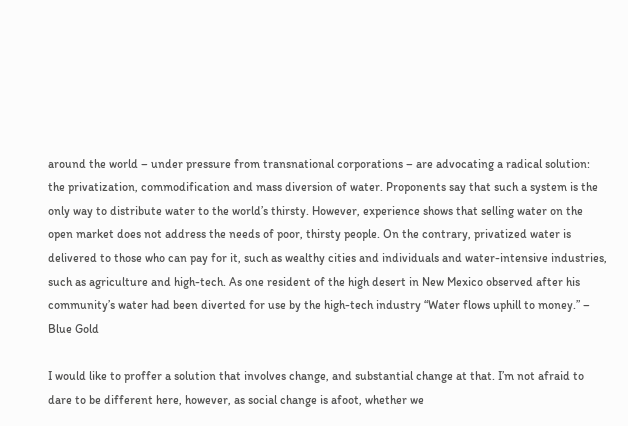around the world – under pressure from transnational corporations – are advocating a radical solution: the privatization, commodification and mass diversion of water. Proponents say that such a system is the only way to distribute water to the world’s thirsty. However, experience shows that selling water on the open market does not address the needs of poor, thirsty people. On the contrary, privatized water is delivered to those who can pay for it, such as wealthy cities and individuals and water-intensive industries, such as agriculture and high-tech. As one resident of the high desert in New Mexico observed after his community’s water had been diverted for use by the high-tech industry “Water flows uphill to money.” – Blue Gold

I would like to proffer a solution that involves change, and substantial change at that. I’m not afraid to dare to be different here, however, as social change is afoot, whether we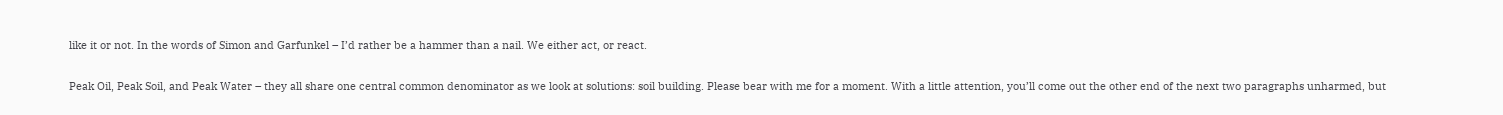like it or not. In the words of Simon and Garfunkel – I’d rather be a hammer than a nail. We either act, or react.

Peak Oil, Peak Soil, and Peak Water – they all share one central common denominator as we look at solutions: soil building. Please bear with me for a moment. With a little attention, you’ll come out the other end of the next two paragraphs unharmed, but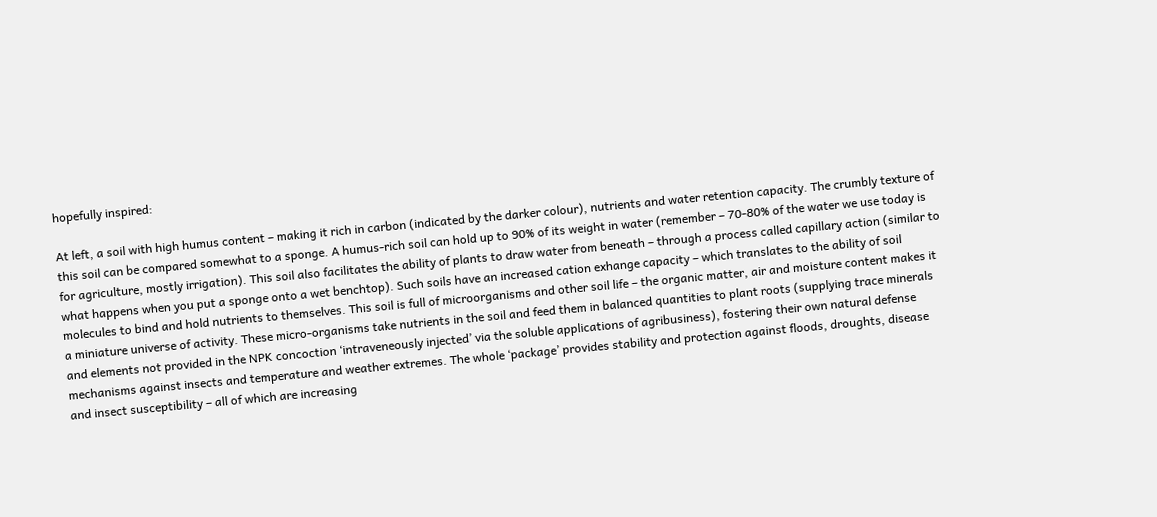hopefully inspired:

At left, a soil with high humus content – making it rich in carbon (indicated by the darker colour), nutrients and water retention capacity. The crumbly texture of this soil can be compared somewhat to a sponge. A humus-rich soil can hold up to 90% of its weight in water (remember – 70-80% of the water we use today is for agriculture, mostly irrigation). This soil also facilitates the ability of plants to draw water from beneath – through a process called capillary action (similar to what happens when you put a sponge onto a wet benchtop). Such soils have an increased cation exhange capacity – which translates to the ability of soil molecules to bind and hold nutrients to themselves. This soil is full of microorganisms and other soil life – the organic matter, air and moisture content makes it a miniature universe of activity. These micro-organisms take nutrients in the soil and feed them in balanced quantities to plant roots (supplying trace minerals and elements not provided in the NPK concoction ‘intraveneously injected’ via the soluble applications of agribusiness), fostering their own natural defense mechanisms against insects and temperature and weather extremes. The whole ‘package’ provides stability and protection against floods, droughts, disease and insect susceptibility – all of which are increasing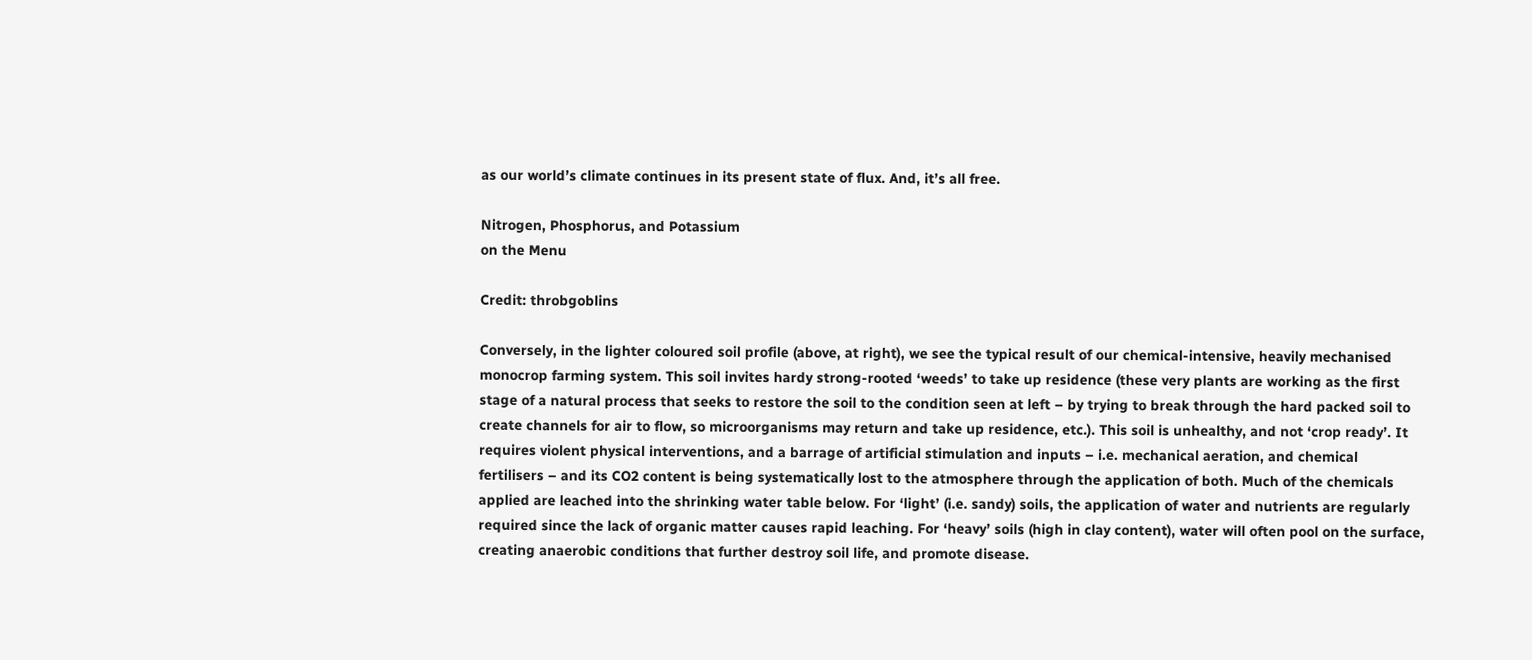as our world’s climate continues in its present state of flux. And, it’s all free.

Nitrogen, Phosphorus, and Potassium
on the Menu

Credit: throbgoblins

Conversely, in the lighter coloured soil profile (above, at right), we see the typical result of our chemical-intensive, heavily mechanised monocrop farming system. This soil invites hardy strong-rooted ‘weeds’ to take up residence (these very plants are working as the first stage of a natural process that seeks to restore the soil to the condition seen at left – by trying to break through the hard packed soil to create channels for air to flow, so microorganisms may return and take up residence, etc.). This soil is unhealthy, and not ‘crop ready’. It requires violent physical interventions, and a barrage of artificial stimulation and inputs – i.e. mechanical aeration, and chemical fertilisers – and its CO2 content is being systematically lost to the atmosphere through the application of both. Much of the chemicals applied are leached into the shrinking water table below. For ‘light’ (i.e. sandy) soils, the application of water and nutrients are regularly required since the lack of organic matter causes rapid leaching. For ‘heavy’ soils (high in clay content), water will often pool on the surface, creating anaerobic conditions that further destroy soil life, and promote disease.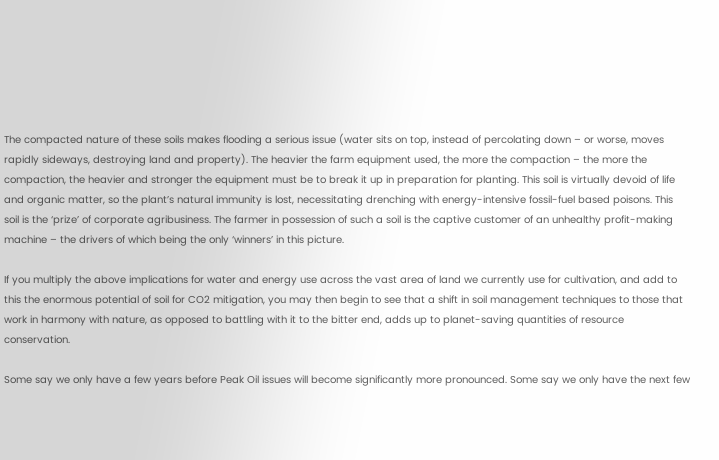The compacted nature of these soils makes flooding a serious issue (water sits on top, instead of percolating down – or worse, moves rapidly sideways, destroying land and property). The heavier the farm equipment used, the more the compaction – the more the compaction, the heavier and stronger the equipment must be to break it up in preparation for planting. This soil is virtually devoid of life and organic matter, so the plant’s natural immunity is lost, necessitating drenching with energy-intensive fossil-fuel based poisons. This soil is the ‘prize’ of corporate agribusiness. The farmer in possession of such a soil is the captive customer of an unhealthy profit-making machine – the drivers of which being the only ‘winners’ in this picture.

If you multiply the above implications for water and energy use across the vast area of land we currently use for cultivation, and add to this the enormous potential of soil for CO2 mitigation, you may then begin to see that a shift in soil management techniques to those that work in harmony with nature, as opposed to battling with it to the bitter end, adds up to planet-saving quantities of resource conservation.

Some say we only have a few years before Peak Oil issues will become significantly more pronounced. Some say we only have the next few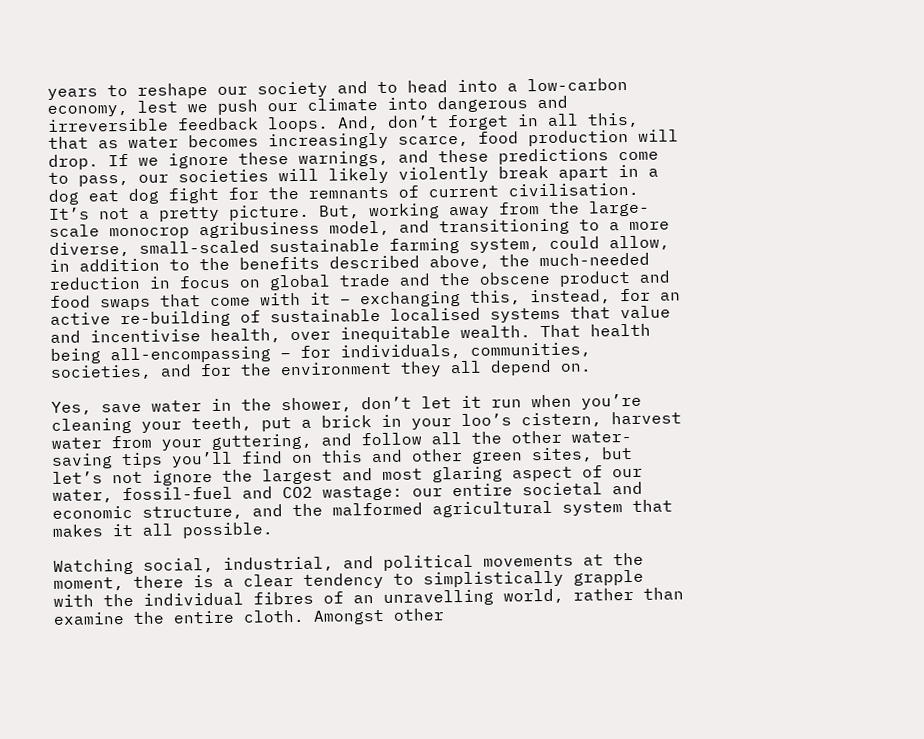years to reshape our society and to head into a low-carbon economy, lest we push our climate into dangerous and irreversible feedback loops. And, don’t forget in all this, that as water becomes increasingly scarce, food production will drop. If we ignore these warnings, and these predictions come to pass, our societies will likely violently break apart in a dog eat dog fight for the remnants of current civilisation. It’s not a pretty picture. But, working away from the large-scale monocrop agribusiness model, and transitioning to a more diverse, small-scaled sustainable farming system, could allow, in addition to the benefits described above, the much-needed reduction in focus on global trade and the obscene product and food swaps that come with it – exchanging this, instead, for an active re-building of sustainable localised systems that value and incentivise health, over inequitable wealth. That health being all-encompassing – for individuals, communities, societies, and for the environment they all depend on.

Yes, save water in the shower, don’t let it run when you’re cleaning your teeth, put a brick in your loo’s cistern, harvest water from your guttering, and follow all the other water-saving tips you’ll find on this and other green sites, but let’s not ignore the largest and most glaring aspect of our water, fossil-fuel and CO2 wastage: our entire societal and economic structure, and the malformed agricultural system that makes it all possible.

Watching social, industrial, and political movements at the moment, there is a clear tendency to simplistically grapple with the individual fibres of an unravelling world, rather than examine the entire cloth. Amongst other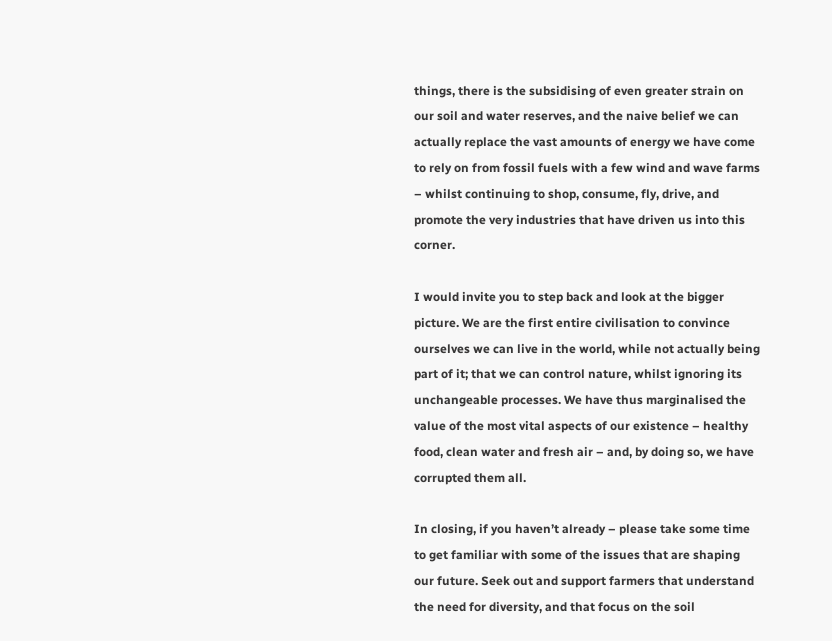things, there is the subsidising of even greater strain on our soil and water reserves, and the naive belief we can actually replace the vast amounts of energy we have come to rely on from fossil fuels with a few wind and wave farms – whilst continuing to shop, consume, fly, drive, and promote the very industries that have driven us into this corner.

I would invite you to step back and look at the bigger picture. We are the first entire civilisation to convince ourselves we can live in the world, while not actually being part of it; that we can control nature, whilst ignoring its unchangeable processes. We have thus marginalised the value of the most vital aspects of our existence – healthy food, clean water and fresh air – and, by doing so, we have corrupted them all.

In closing, if you haven’t already – please take some time to get familiar with some of the issues that are shaping our future. Seek out and support farmers that understand the need for diversity, and that focus on the soil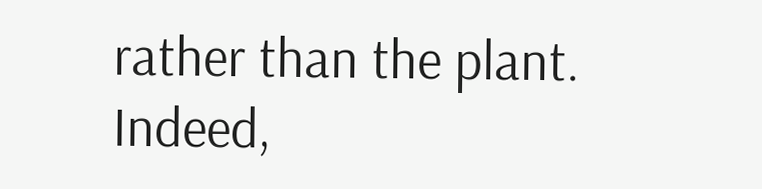rather than the plant. Indeed,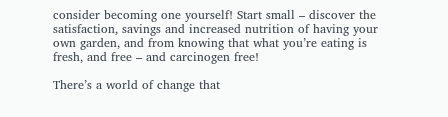consider becoming one yourself! Start small – discover the satisfaction, savings and increased nutrition of having your own garden, and from knowing that what you’re eating is fresh, and free – and carcinogen free!

There’s a world of change that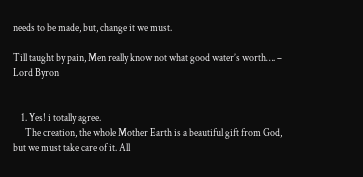needs to be made, but, change it we must.

Till taught by pain, Men really know not what good water’s worth…. – Lord Byron


    1. Yes! i totally agree.
      The creation, the whole Mother Earth is a beautiful gift from God, but we must take care of it. All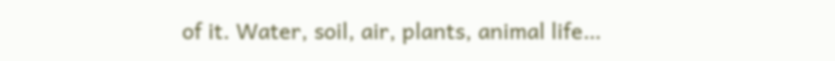of it. Water, soil, air, plants, animal life…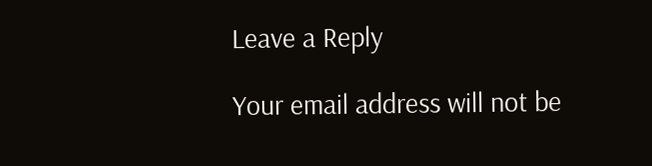Leave a Reply

Your email address will not be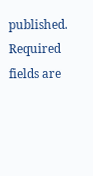published. Required fields are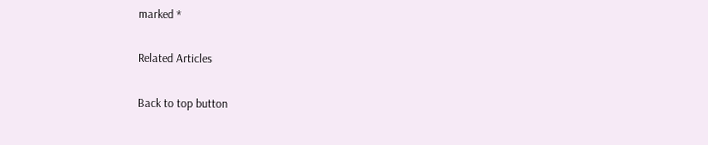marked *

Related Articles

Back to top button